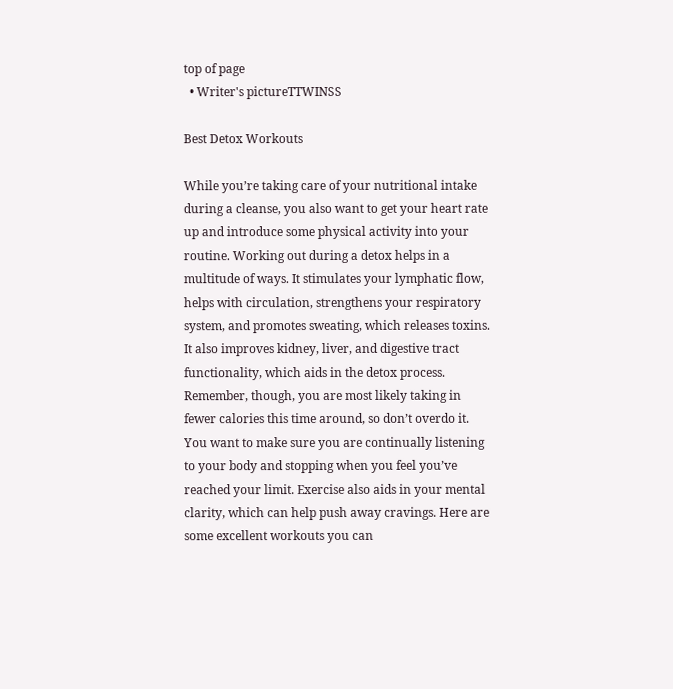top of page
  • Writer's pictureTTWINSS

Best Detox Workouts

While you’re taking care of your nutritional intake during a cleanse, you also want to get your heart rate up and introduce some physical activity into your routine. Working out during a detox helps in a multitude of ways. It stimulates your lymphatic flow, helps with circulation, strengthens your respiratory system, and promotes sweating, which releases toxins. It also improves kidney, liver, and digestive tract functionality, which aids in the detox process. Remember, though, you are most likely taking in fewer calories this time around, so don’t overdo it. You want to make sure you are continually listening to your body and stopping when you feel you’ve reached your limit. Exercise also aids in your mental clarity, which can help push away cravings. Here are some excellent workouts you can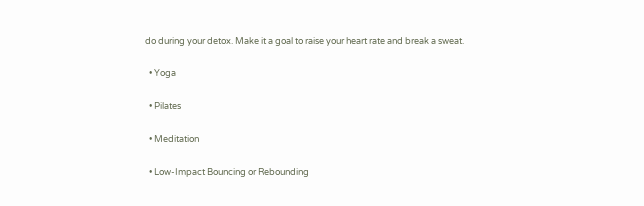do during your detox. Make it a goal to raise your heart rate and break a sweat.

  • Yoga

  • Pilates

  • Meditation

  • Low-Impact Bouncing or Rebounding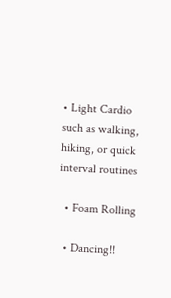• Light Cardio such as walking, hiking, or quick interval routines

  • Foam Rolling

  • Dancing!!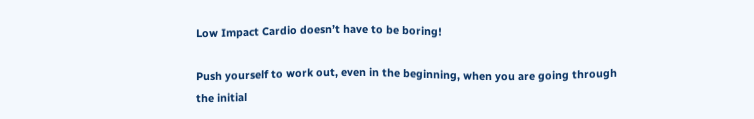Low Impact Cardio doesn’t have to be boring!

Push yourself to work out, even in the beginning, when you are going through the initial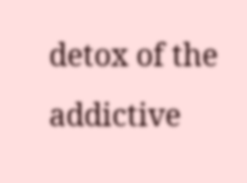detox of the addictive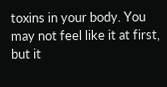toxins in your body. You may not feel like it at first, but it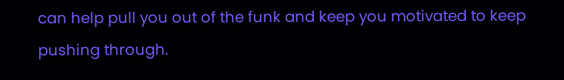can help pull you out of the funk and keep you motivated to keep pushing through.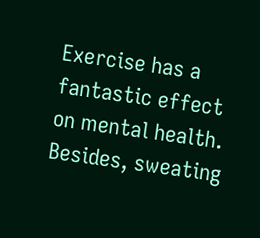Exercise has a fantastic effect on mental health. Besides, sweating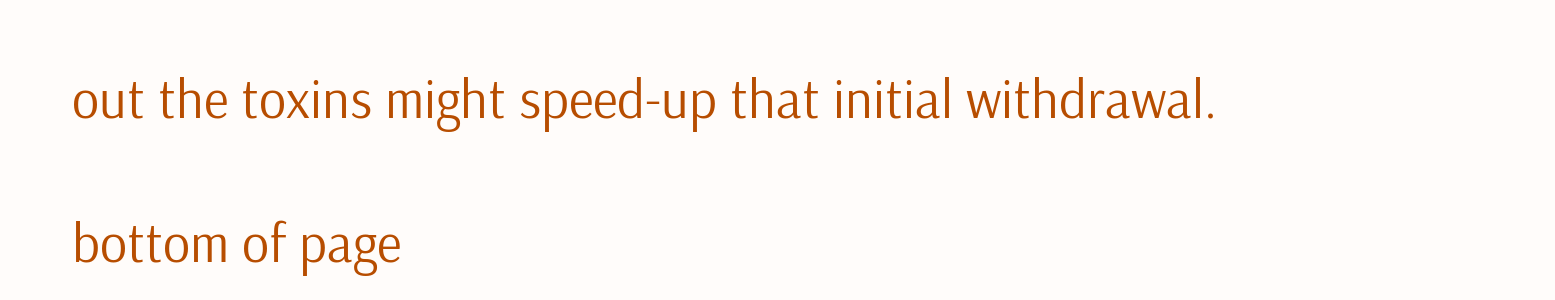out the toxins might speed-up that initial withdrawal.

bottom of page